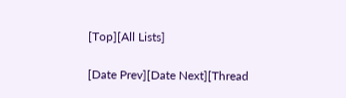[Top][All Lists]

[Date Prev][Date Next][Thread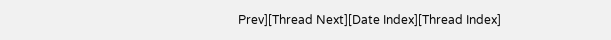Prev][Thread Next][Date Index][Thread Index]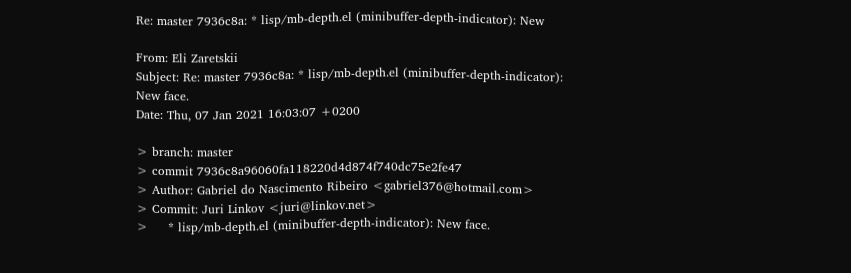Re: master 7936c8a: * lisp/mb-depth.el (minibuffer-depth-indicator): New

From: Eli Zaretskii
Subject: Re: master 7936c8a: * lisp/mb-depth.el (minibuffer-depth-indicator): New face.
Date: Thu, 07 Jan 2021 16:03:07 +0200

> branch: master
> commit 7936c8a96060fa118220d4d874f740dc75e2fe47
> Author: Gabriel do Nascimento Ribeiro <gabriel376@hotmail.com>
> Commit: Juri Linkov <juri@linkov.net>
>     * lisp/mb-depth.el (minibuffer-depth-indicator): New face.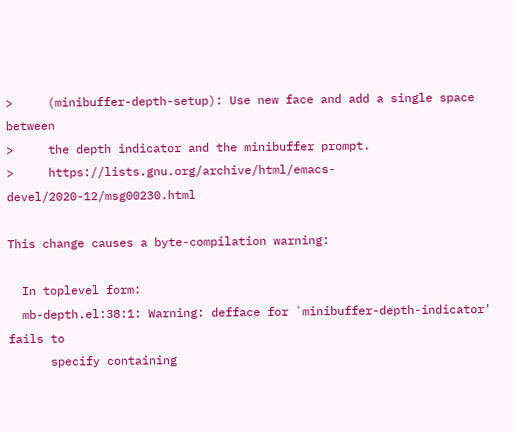>     (minibuffer-depth-setup): Use new face and add a single space between
>     the depth indicator and the minibuffer prompt.
>     https://lists.gnu.org/archive/html/emacs-devel/2020-12/msg00230.html

This change causes a byte-compilation warning:

  In toplevel form:
  mb-depth.el:38:1: Warning: defface for `minibuffer-depth-indicator' fails to
      specify containing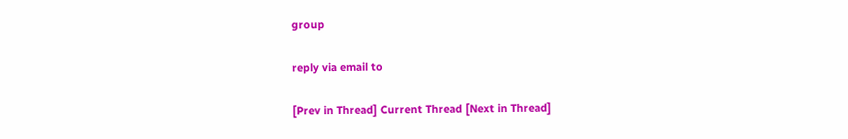group

reply via email to

[Prev in Thread] Current Thread [Next in Thread]